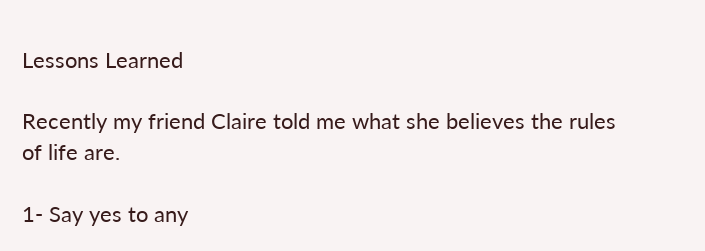Lessons Learned

Recently my friend Claire told me what she believes the rules of life are.

1- Say yes to any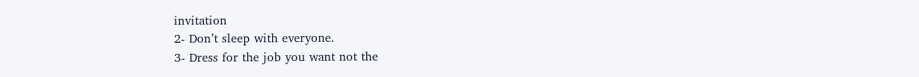invitation
2- Don’t sleep with everyone.
3- Dress for the job you want not the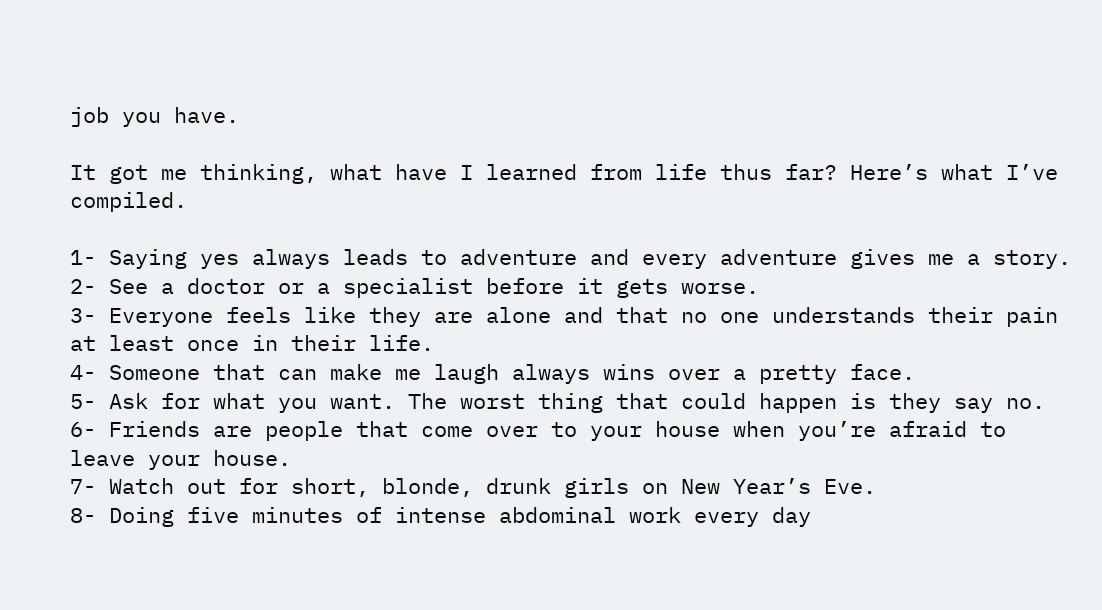job you have.

It got me thinking, what have I learned from life thus far? Here’s what I’ve compiled.

1- Saying yes always leads to adventure and every adventure gives me a story.
2- See a doctor or a specialist before it gets worse.
3- Everyone feels like they are alone and that no one understands their pain at least once in their life.
4- Someone that can make me laugh always wins over a pretty face.
5- Ask for what you want. The worst thing that could happen is they say no.
6- Friends are people that come over to your house when you’re afraid to leave your house.
7- Watch out for short, blonde, drunk girls on New Year’s Eve.
8- Doing five minutes of intense abdominal work every day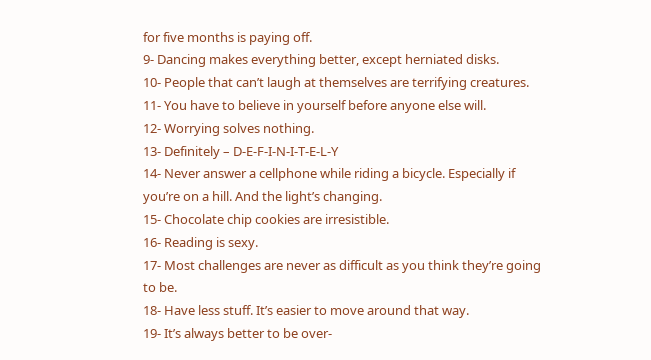for five months is paying off.
9- Dancing makes everything better, except herniated disks.
10- People that can’t laugh at themselves are terrifying creatures.
11- You have to believe in yourself before anyone else will.
12- Worrying solves nothing.
13- Definitely – D-E-F-I-N-I-T-E-L-Y
14- Never answer a cellphone while riding a bicycle. Especially if you’re on a hill. And the light’s changing.
15- Chocolate chip cookies are irresistible.
16- Reading is sexy.
17- Most challenges are never as difficult as you think they’re going to be.
18- Have less stuff. It’s easier to move around that way.
19- It’s always better to be over-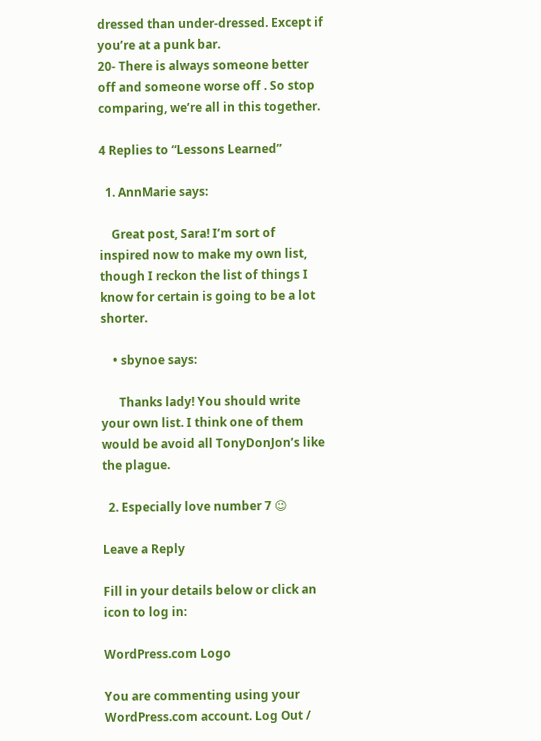dressed than under-dressed. Except if you’re at a punk bar.
20- There is always someone better off and someone worse off . So stop comparing, we’re all in this together.

4 Replies to “Lessons Learned”

  1. AnnMarie says:

    Great post, Sara! I’m sort of inspired now to make my own list, though I reckon the list of things I know for certain is going to be a lot shorter.

    • sbynoe says:

      Thanks lady! You should write your own list. I think one of them would be avoid all TonyDonJon’s like the plague.

  2. Especially love number 7 😉

Leave a Reply

Fill in your details below or click an icon to log in:

WordPress.com Logo

You are commenting using your WordPress.com account. Log Out /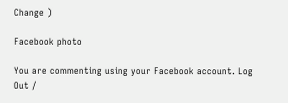Change )

Facebook photo

You are commenting using your Facebook account. Log Out /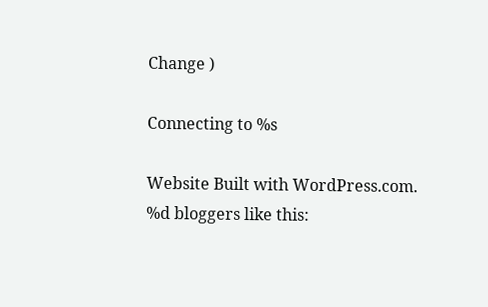Change )

Connecting to %s

Website Built with WordPress.com.
%d bloggers like this: